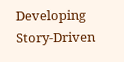Developing Story-Driven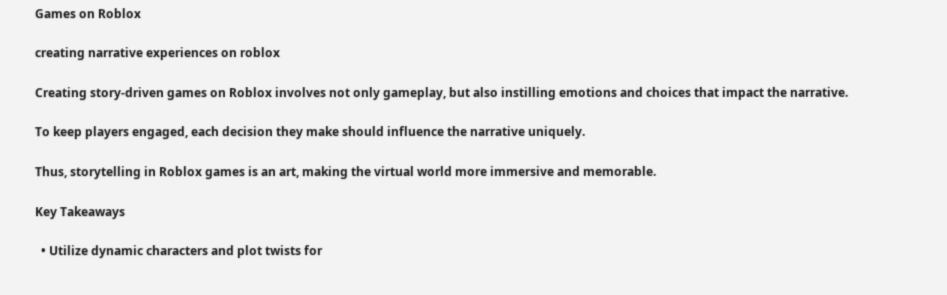Games on Roblox

creating narrative experiences on roblox

Creating story-driven games on Roblox involves not only gameplay, but also instilling emotions and choices that impact the narrative.

To keep players engaged, each decision they make should influence the narrative uniquely.

Thus, storytelling in Roblox games is an art, making the virtual world more immersive and memorable.

Key Takeaways

  • Utilize dynamic characters and plot twists for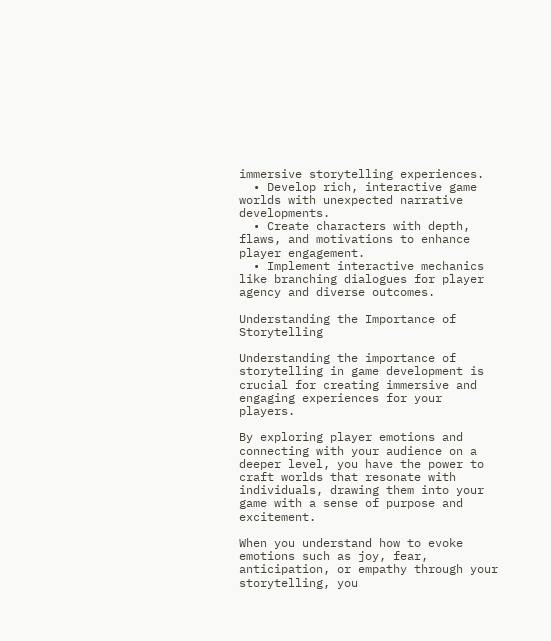immersive storytelling experiences.
  • Develop rich, interactive game worlds with unexpected narrative developments.
  • Create characters with depth, flaws, and motivations to enhance player engagement.
  • Implement interactive mechanics like branching dialogues for player agency and diverse outcomes.

Understanding the Importance of Storytelling

Understanding the importance of storytelling in game development is crucial for creating immersive and engaging experiences for your players.

By exploring player emotions and connecting with your audience on a deeper level, you have the power to craft worlds that resonate with individuals, drawing them into your game with a sense of purpose and excitement.

When you understand how to evoke emotions such as joy, fear, anticipation, or empathy through your storytelling, you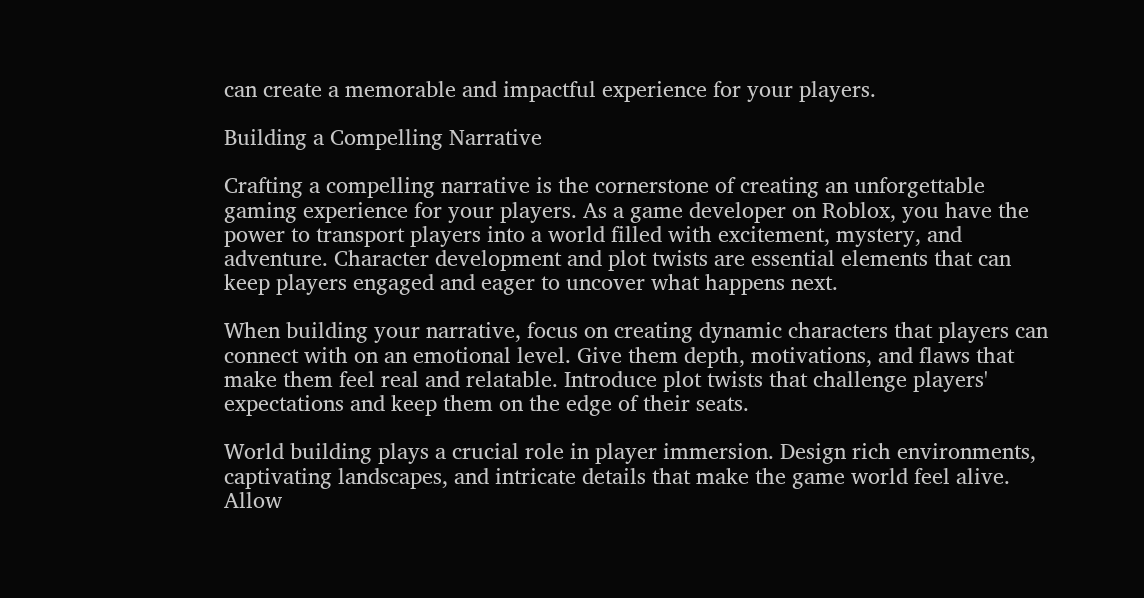can create a memorable and impactful experience for your players.

Building a Compelling Narrative

Crafting a compelling narrative is the cornerstone of creating an unforgettable gaming experience for your players. As a game developer on Roblox, you have the power to transport players into a world filled with excitement, mystery, and adventure. Character development and plot twists are essential elements that can keep players engaged and eager to uncover what happens next.

When building your narrative, focus on creating dynamic characters that players can connect with on an emotional level. Give them depth, motivations, and flaws that make them feel real and relatable. Introduce plot twists that challenge players' expectations and keep them on the edge of their seats.

World building plays a crucial role in player immersion. Design rich environments, captivating landscapes, and intricate details that make the game world feel alive. Allow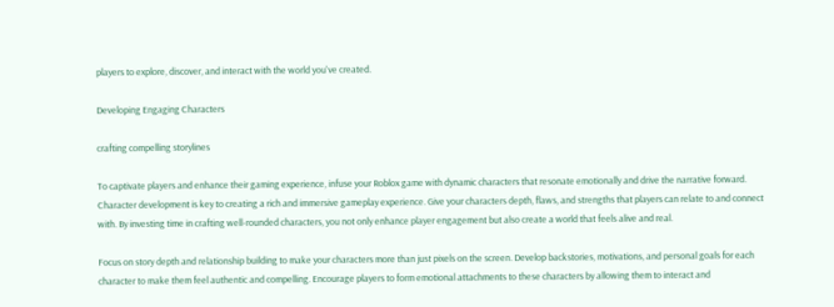players to explore, discover, and interact with the world you've created.

Developing Engaging Characters

crafting compelling storylines

To captivate players and enhance their gaming experience, infuse your Roblox game with dynamic characters that resonate emotionally and drive the narrative forward. Character development is key to creating a rich and immersive gameplay experience. Give your characters depth, flaws, and strengths that players can relate to and connect with. By investing time in crafting well-rounded characters, you not only enhance player engagement but also create a world that feels alive and real.

Focus on story depth and relationship building to make your characters more than just pixels on the screen. Develop backstories, motivations, and personal goals for each character to make them feel authentic and compelling. Encourage players to form emotional attachments to these characters by allowing them to interact and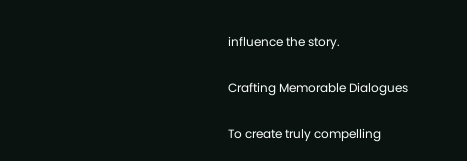influence the story.

Crafting Memorable Dialogues

To create truly compelling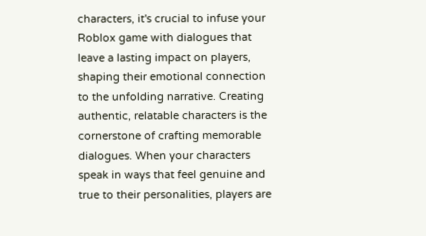characters, it's crucial to infuse your Roblox game with dialogues that leave a lasting impact on players, shaping their emotional connection to the unfolding narrative. Creating authentic, relatable characters is the cornerstone of crafting memorable dialogues. When your characters speak in ways that feel genuine and true to their personalities, players are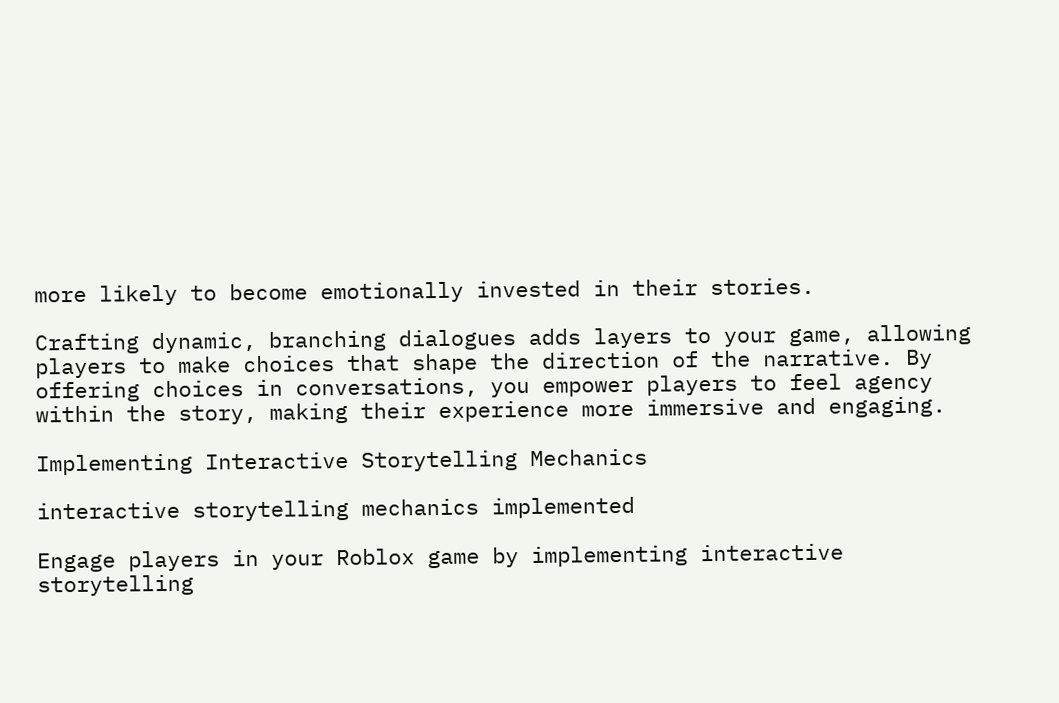more likely to become emotionally invested in their stories.

Crafting dynamic, branching dialogues adds layers to your game, allowing players to make choices that shape the direction of the narrative. By offering choices in conversations, you empower players to feel agency within the story, making their experience more immersive and engaging.

Implementing Interactive Storytelling Mechanics

interactive storytelling mechanics implemented

Engage players in your Roblox game by implementing interactive storytelling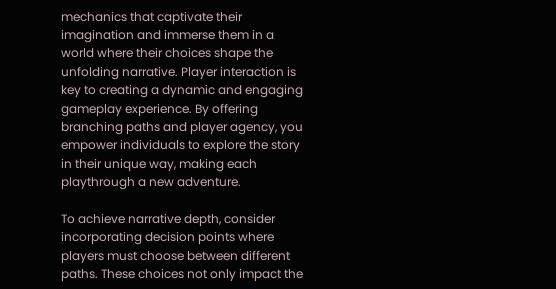mechanics that captivate their imagination and immerse them in a world where their choices shape the unfolding narrative. Player interaction is key to creating a dynamic and engaging gameplay experience. By offering branching paths and player agency, you empower individuals to explore the story in their unique way, making each playthrough a new adventure.

To achieve narrative depth, consider incorporating decision points where players must choose between different paths. These choices not only impact the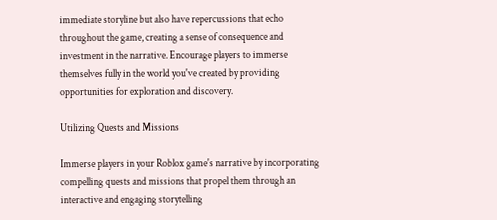immediate storyline but also have repercussions that echo throughout the game, creating a sense of consequence and investment in the narrative. Encourage players to immerse themselves fully in the world you've created by providing opportunities for exploration and discovery.

Utilizing Quests and Missions

Immerse players in your Roblox game's narrative by incorporating compelling quests and missions that propel them through an interactive and engaging storytelling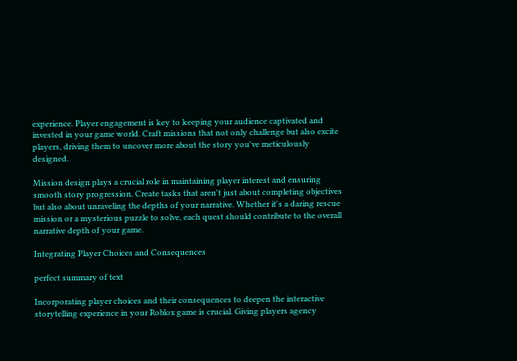experience. Player engagement is key to keeping your audience captivated and invested in your game world. Craft missions that not only challenge but also excite players, driving them to uncover more about the story you've meticulously designed.

Mission design plays a crucial role in maintaining player interest and ensuring smooth story progression. Create tasks that aren't just about completing objectives but also about unraveling the depths of your narrative. Whether it's a daring rescue mission or a mysterious puzzle to solve, each quest should contribute to the overall narrative depth of your game.

Integrating Player Choices and Consequences

perfect summary of text

Incorporating player choices and their consequences to deepen the interactive storytelling experience in your Roblox game is crucial. Giving players agency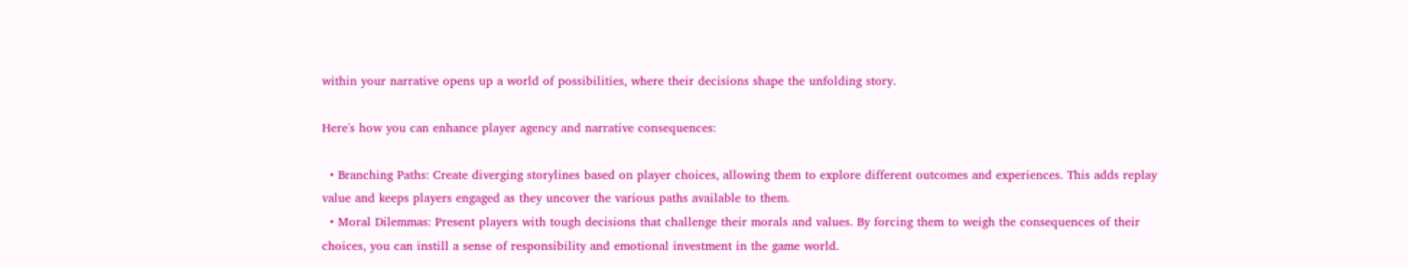within your narrative opens up a world of possibilities, where their decisions shape the unfolding story.

Here's how you can enhance player agency and narrative consequences:

  • Branching Paths: Create diverging storylines based on player choices, allowing them to explore different outcomes and experiences. This adds replay value and keeps players engaged as they uncover the various paths available to them.
  • Moral Dilemmas: Present players with tough decisions that challenge their morals and values. By forcing them to weigh the consequences of their choices, you can instill a sense of responsibility and emotional investment in the game world.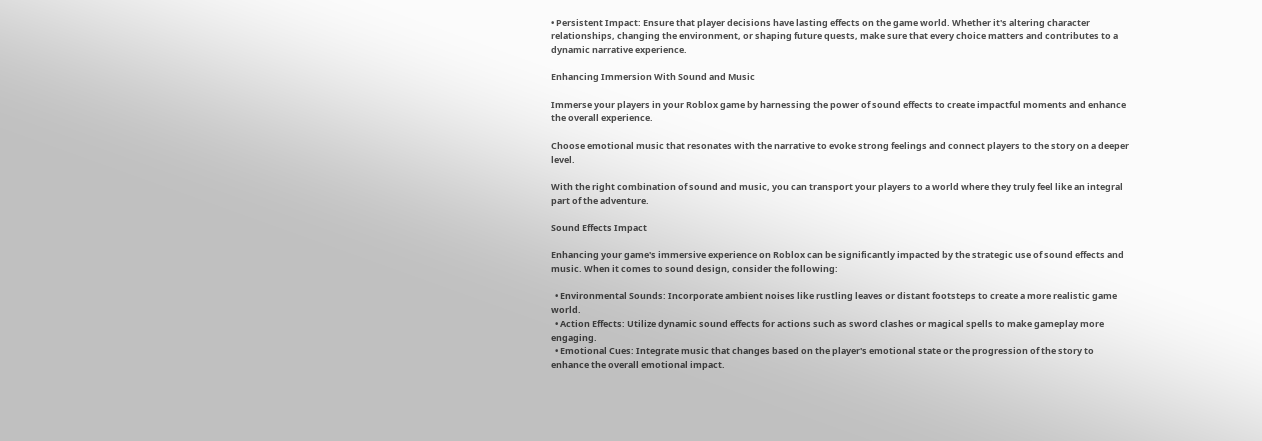• Persistent Impact: Ensure that player decisions have lasting effects on the game world. Whether it's altering character relationships, changing the environment, or shaping future quests, make sure that every choice matters and contributes to a dynamic narrative experience.

Enhancing Immersion With Sound and Music

Immerse your players in your Roblox game by harnessing the power of sound effects to create impactful moments and enhance the overall experience.

Choose emotional music that resonates with the narrative to evoke strong feelings and connect players to the story on a deeper level.

With the right combination of sound and music, you can transport your players to a world where they truly feel like an integral part of the adventure.

Sound Effects Impact

Enhancing your game's immersive experience on Roblox can be significantly impacted by the strategic use of sound effects and music. When it comes to sound design, consider the following:

  • Environmental Sounds: Incorporate ambient noises like rustling leaves or distant footsteps to create a more realistic game world.
  • Action Effects: Utilize dynamic sound effects for actions such as sword clashes or magical spells to make gameplay more engaging.
  • Emotional Cues: Integrate music that changes based on the player's emotional state or the progression of the story to enhance the overall emotional impact.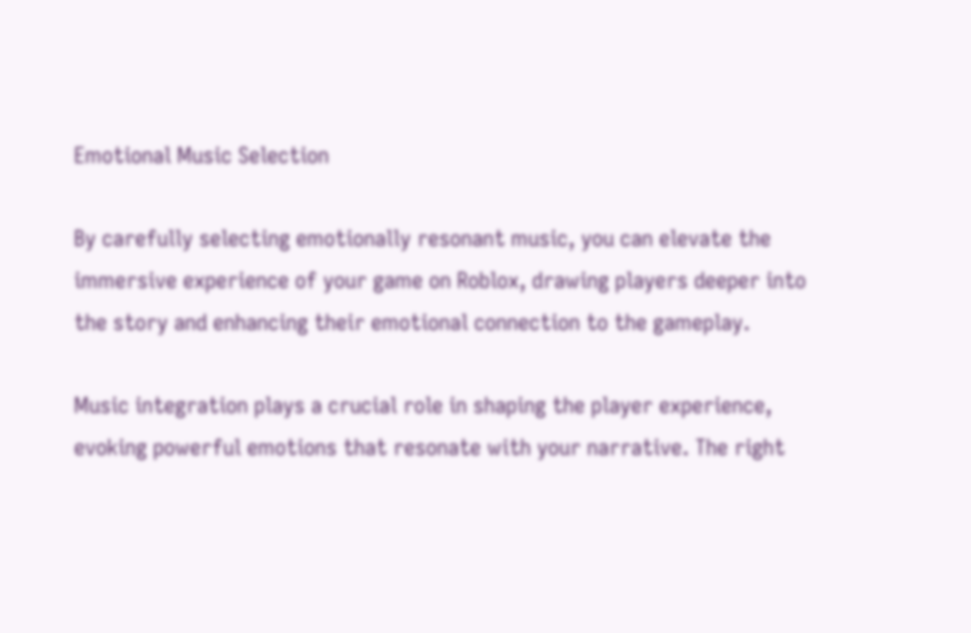Emotional Music Selection

By carefully selecting emotionally resonant music, you can elevate the immersive experience of your game on Roblox, drawing players deeper into the story and enhancing their emotional connection to the gameplay.

Music integration plays a crucial role in shaping the player experience, evoking powerful emotions that resonate with your narrative. The right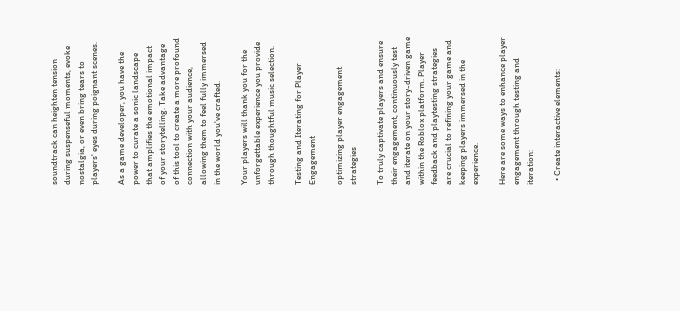soundtrack can heighten tension during suspenseful moments, evoke nostalgia, or even bring tears to players' eyes during poignant scenes.

As a game developer, you have the power to curate a sonic landscape that amplifies the emotional impact of your storytelling. Take advantage of this tool to create a more profound connection with your audience, allowing them to feel fully immersed in the world you've crafted.

Your players will thank you for the unforgettable experience you provide through thoughtful music selection.

Testing and Iterating for Player Engagement

optimizing player engagement strategies

To truly captivate players and ensure their engagement, continuously test and iterate on your story-driven game within the Roblox platform. Player feedback and playtesting strategies are crucial to refining your game and keeping players immersed in the experience.

Here are some ways to enhance player engagement through testing and iteration:

  • Create interactive elements: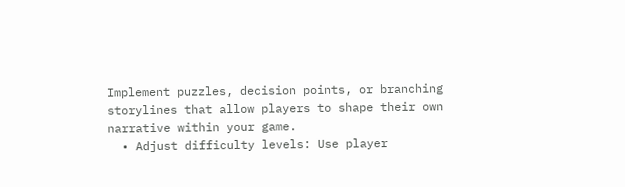Implement puzzles, decision points, or branching storylines that allow players to shape their own narrative within your game.
  • Adjust difficulty levels: Use player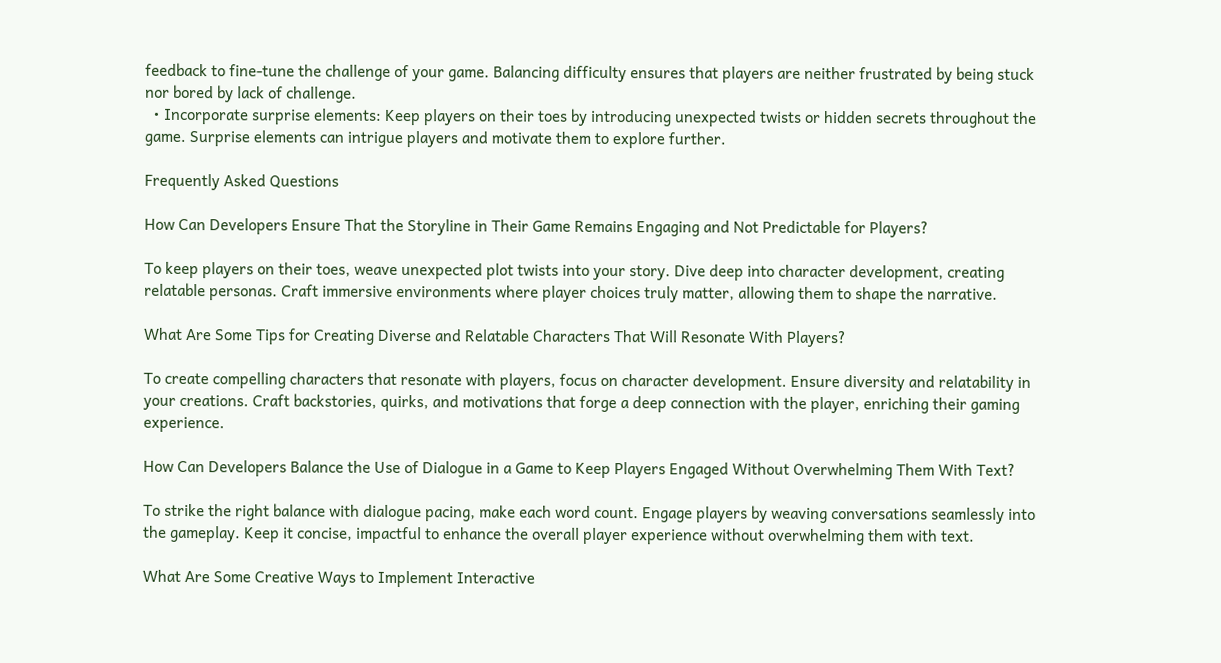feedback to fine-tune the challenge of your game. Balancing difficulty ensures that players are neither frustrated by being stuck nor bored by lack of challenge.
  • Incorporate surprise elements: Keep players on their toes by introducing unexpected twists or hidden secrets throughout the game. Surprise elements can intrigue players and motivate them to explore further.

Frequently Asked Questions

How Can Developers Ensure That the Storyline in Their Game Remains Engaging and Not Predictable for Players?

To keep players on their toes, weave unexpected plot twists into your story. Dive deep into character development, creating relatable personas. Craft immersive environments where player choices truly matter, allowing them to shape the narrative.

What Are Some Tips for Creating Diverse and Relatable Characters That Will Resonate With Players?

To create compelling characters that resonate with players, focus on character development. Ensure diversity and relatability in your creations. Craft backstories, quirks, and motivations that forge a deep connection with the player, enriching their gaming experience.

How Can Developers Balance the Use of Dialogue in a Game to Keep Players Engaged Without Overwhelming Them With Text?

To strike the right balance with dialogue pacing, make each word count. Engage players by weaving conversations seamlessly into the gameplay. Keep it concise, impactful to enhance the overall player experience without overwhelming them with text.

What Are Some Creative Ways to Implement Interactive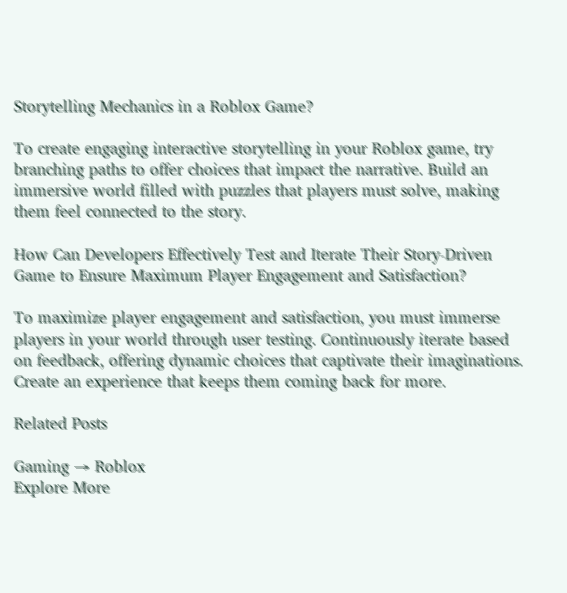Storytelling Mechanics in a Roblox Game?

To create engaging interactive storytelling in your Roblox game, try branching paths to offer choices that impact the narrative. Build an immersive world filled with puzzles that players must solve, making them feel connected to the story.

How Can Developers Effectively Test and Iterate Their Story-Driven Game to Ensure Maximum Player Engagement and Satisfaction?

To maximize player engagement and satisfaction, you must immerse players in your world through user testing. Continuously iterate based on feedback, offering dynamic choices that captivate their imaginations. Create an experience that keeps them coming back for more.

Related Posts

Gaming → Roblox
Explore More